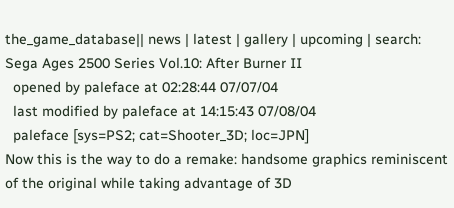the_game_database|| news | latest | gallery | upcoming | search:
Sega Ages 2500 Series Vol.10: After Burner II
  opened by paleface at 02:28:44 07/07/04
  last modified by paleface at 14:15:43 07/08/04
  paleface [sys=PS2; cat=Shooter_3D; loc=JPN]
Now this is the way to do a remake: handsome graphics reminiscent of the original while taking advantage of 3D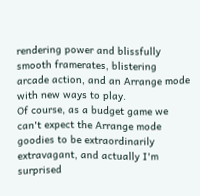rendering power and blissfully smooth framerates, blistering arcade action, and an Arrange mode with new ways to play.
Of course, as a budget game we can't expect the Arrange mode goodies to be extraordinarily extravagant, and actually I'm surprised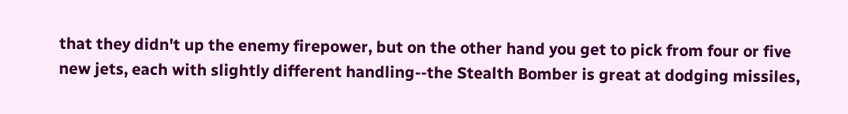that they didn't up the enemy firepower, but on the other hand you get to pick from four or five new jets, each with slightly different handling--the Stealth Bomber is great at dodging missiles,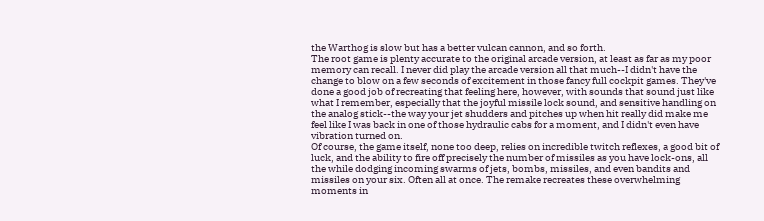the Warthog is slow but has a better vulcan cannon, and so forth.
The root game is plenty accurate to the original arcade version, at least as far as my poor memory can recall. I never did play the arcade version all that much--I didn't have the change to blow on a few seconds of excitement in those fancy full cockpit games. They've done a good job of recreating that feeling here, however, with sounds that sound just like what I remember, especially that the joyful missile lock sound, and sensitive handling on the analog stick--the way your jet shudders and pitches up when hit really did make me feel like I was back in one of those hydraulic cabs for a moment, and I didn't even have vibration turned on.
Of course, the game itself, none too deep, relies on incredible twitch reflexes, a good bit of luck, and the ability to fire off precisely the number of missiles as you have lock-ons, all the while dodging incoming swarms of jets, bombs, missiles, and even bandits and missiles on your six. Often all at once. The remake recreates these overwhelming moments in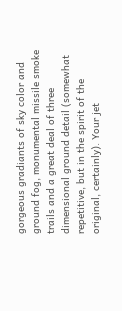gorgeous gradiants of sky color and ground fog, monumental missile smoke trails and a great deal of three dimensional ground detail (somewhat repetitive, but in the spirit of the original, certainly). Your jet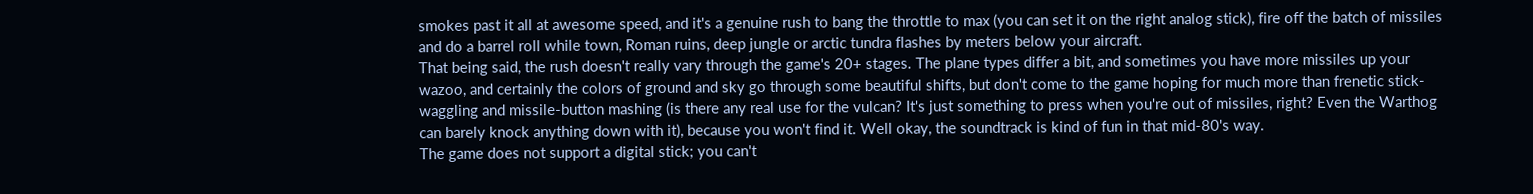smokes past it all at awesome speed, and it's a genuine rush to bang the throttle to max (you can set it on the right analog stick), fire off the batch of missiles and do a barrel roll while town, Roman ruins, deep jungle or arctic tundra flashes by meters below your aircraft.
That being said, the rush doesn't really vary through the game's 20+ stages. The plane types differ a bit, and sometimes you have more missiles up your wazoo, and certainly the colors of ground and sky go through some beautiful shifts, but don't come to the game hoping for much more than frenetic stick-waggling and missile-button mashing (is there any real use for the vulcan? It's just something to press when you're out of missiles, right? Even the Warthog can barely knock anything down with it), because you won't find it. Well okay, the soundtrack is kind of fun in that mid-80's way.
The game does not support a digital stick; you can't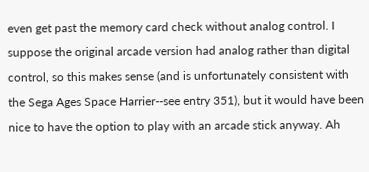even get past the memory card check without analog control. I suppose the original arcade version had analog rather than digital control, so this makes sense (and is unfortunately consistent with the Sega Ages Space Harrier--see entry 351), but it would have been nice to have the option to play with an arcade stick anyway. Ah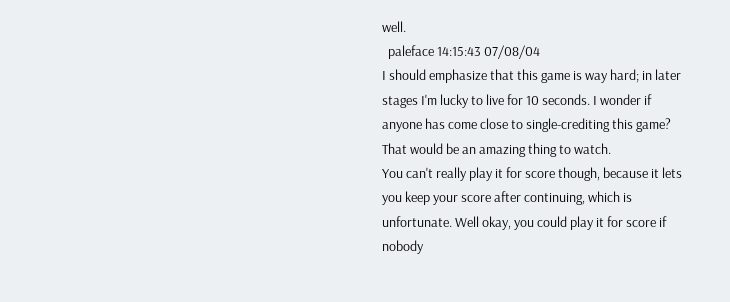well.
  paleface 14:15:43 07/08/04
I should emphasize that this game is way hard; in later stages I'm lucky to live for 10 seconds. I wonder if anyone has come close to single-crediting this game? That would be an amazing thing to watch.
You can't really play it for score though, because it lets you keep your score after continuing, which is unfortunate. Well okay, you could play it for score if nobody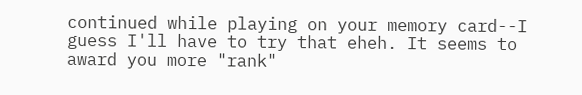continued while playing on your memory card--I guess I'll have to try that eheh. It seems to award you more "rank"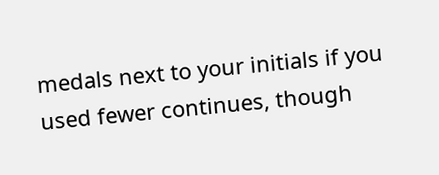medals next to your initials if you used fewer continues, though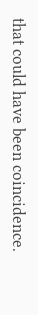that could have been coincidence.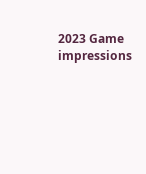2023 Game impressions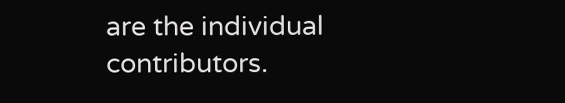are the individual contributors.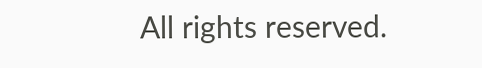All rights reserved.